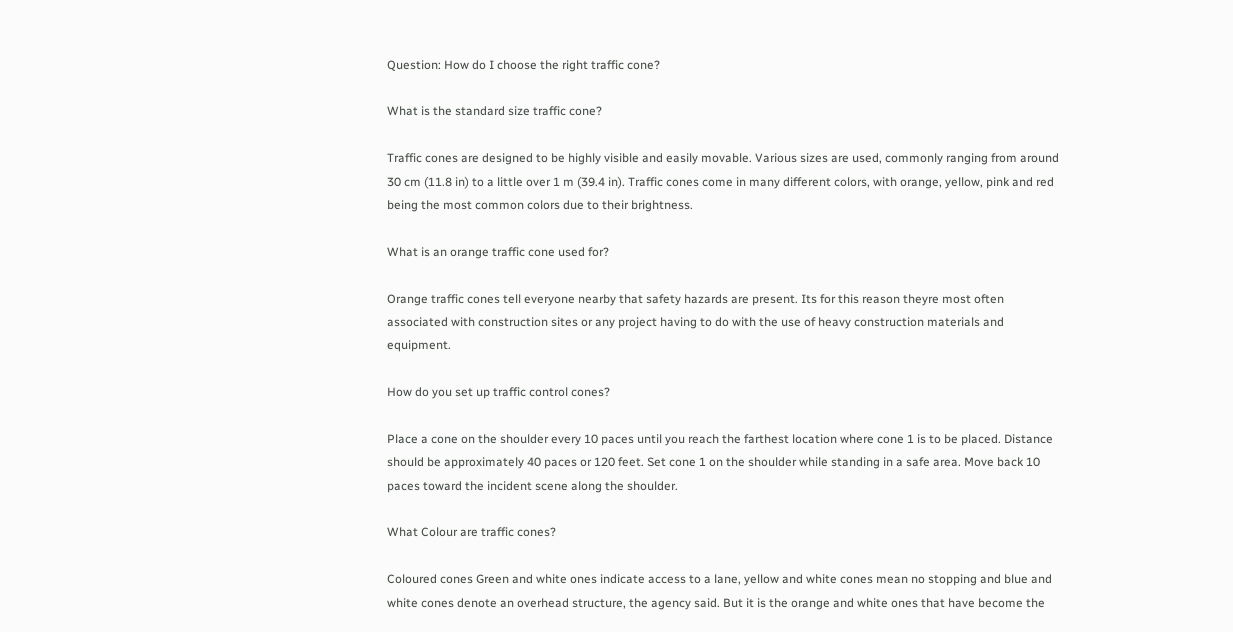Question: How do I choose the right traffic cone?

What is the standard size traffic cone?

Traffic cones are designed to be highly visible and easily movable. Various sizes are used, commonly ranging from around 30 cm (11.8 in) to a little over 1 m (39.4 in). Traffic cones come in many different colors, with orange, yellow, pink and red being the most common colors due to their brightness.

What is an orange traffic cone used for?

Orange traffic cones tell everyone nearby that safety hazards are present. Its for this reason theyre most often associated with construction sites or any project having to do with the use of heavy construction materials and equipment.

How do you set up traffic control cones?

Place a cone on the shoulder every 10 paces until you reach the farthest location where cone 1 is to be placed. Distance should be approximately 40 paces or 120 feet. Set cone 1 on the shoulder while standing in a safe area. Move back 10 paces toward the incident scene along the shoulder.

What Colour are traffic cones?

Coloured cones Green and white ones indicate access to a lane, yellow and white cones mean no stopping and blue and white cones denote an overhead structure, the agency said. But it is the orange and white ones that have become the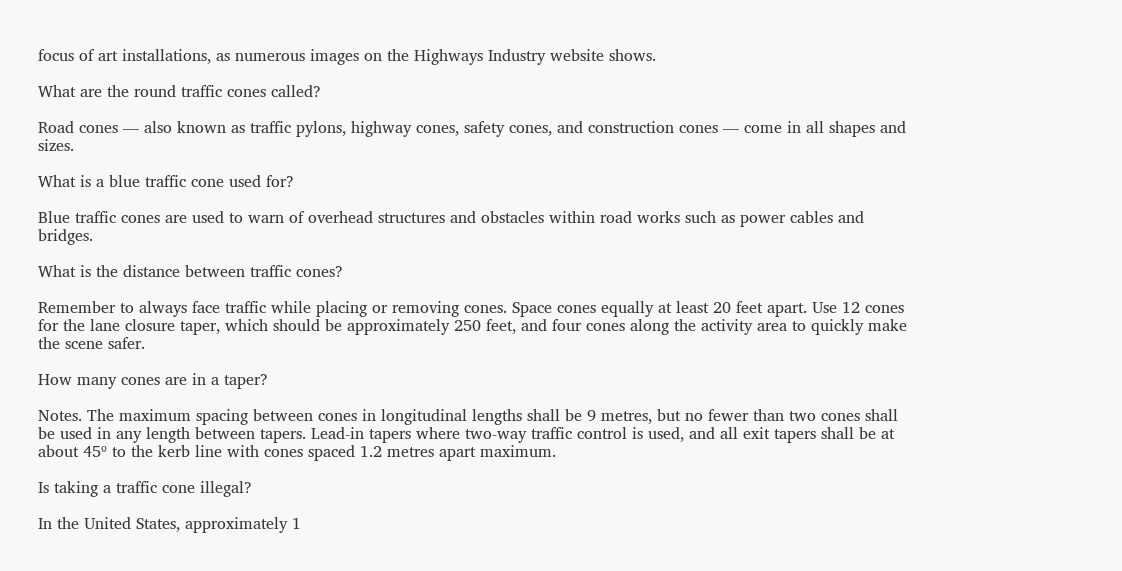focus of art installations, as numerous images on the Highways Industry website shows.

What are the round traffic cones called?

Road cones — also known as traffic pylons, highway cones, safety cones, and construction cones — come in all shapes and sizes.

What is a blue traffic cone used for?

Blue traffic cones are used to warn of overhead structures and obstacles within road works such as power cables and bridges.

What is the distance between traffic cones?

Remember to always face traffic while placing or removing cones. Space cones equally at least 20 feet apart. Use 12 cones for the lane closure taper, which should be approximately 250 feet, and four cones along the activity area to quickly make the scene safer.

How many cones are in a taper?

Notes. The maximum spacing between cones in longitudinal lengths shall be 9 metres, but no fewer than two cones shall be used in any length between tapers. Lead-in tapers where two-way traffic control is used, and all exit tapers shall be at about 45º to the kerb line with cones spaced 1.2 metres apart maximum.

Is taking a traffic cone illegal?

In the United States, approximately 1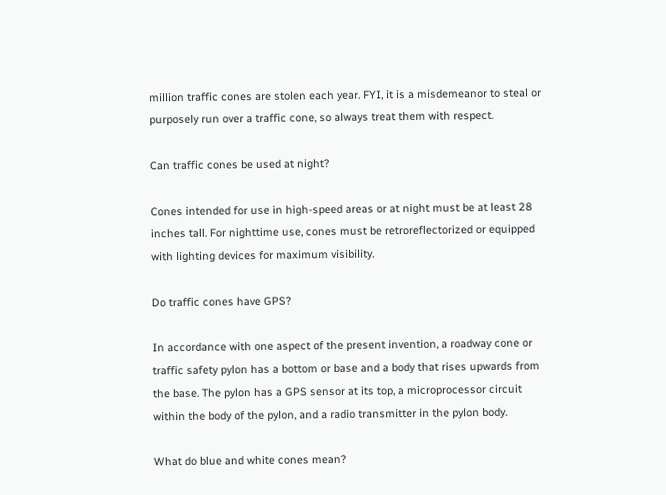million traffic cones are stolen each year. FYI, it is a misdemeanor to steal or purposely run over a traffic cone, so always treat them with respect.

Can traffic cones be used at night?

Cones intended for use in high-speed areas or at night must be at least 28 inches tall. For nighttime use, cones must be retroreflectorized or equipped with lighting devices for maximum visibility.

Do traffic cones have GPS?

In accordance with one aspect of the present invention, a roadway cone or traffic safety pylon has a bottom or base and a body that rises upwards from the base. The pylon has a GPS sensor at its top, a microprocessor circuit within the body of the pylon, and a radio transmitter in the pylon body.

What do blue and white cones mean?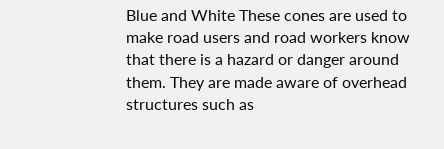Blue and White These cones are used to make road users and road workers know that there is a hazard or danger around them. They are made aware of overhead structures such as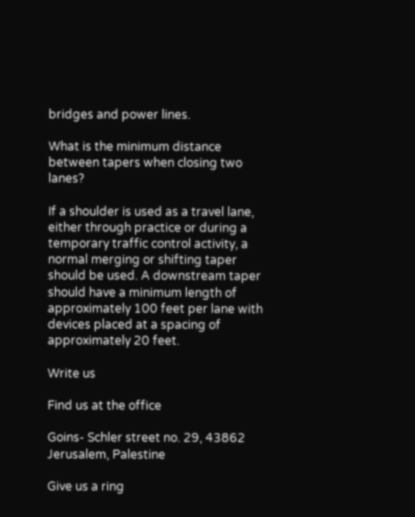bridges and power lines.

What is the minimum distance between tapers when closing two lanes?

If a shoulder is used as a travel lane, either through practice or during a temporary traffic control activity, a normal merging or shifting taper should be used. A downstream taper should have a minimum length of approximately 100 feet per lane with devices placed at a spacing of approximately 20 feet.

Write us

Find us at the office

Goins- Schler street no. 29, 43862 Jerusalem, Palestine

Give us a ring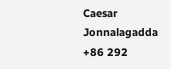Caesar Jonnalagadda
+86 292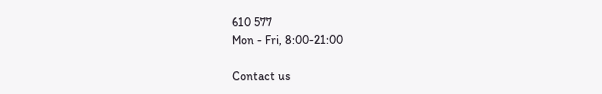610 577
Mon - Fri, 8:00-21:00

Contact us